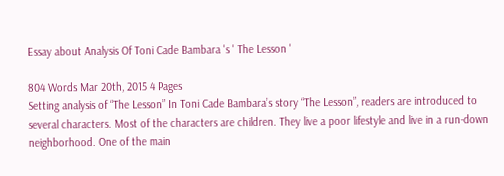Essay about Analysis Of Toni Cade Bambara 's ' The Lesson '

804 Words Mar 20th, 2015 4 Pages
Setting analysis of “The Lesson” In Toni Cade Bambara’s story “The Lesson”, readers are introduced to several characters. Most of the characters are children. They live a poor lifestyle and live in a run-down neighborhood. One of the main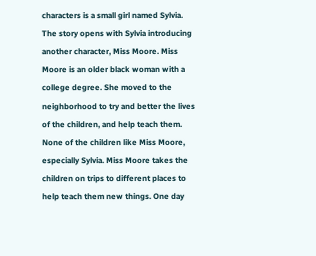characters is a small girl named Sylvia. The story opens with Sylvia introducing another character, Miss Moore. Miss Moore is an older black woman with a college degree. She moved to the neighborhood to try and better the lives of the children, and help teach them. None of the children like Miss Moore, especially Sylvia. Miss Moore takes the children on trips to different places to help teach them new things. One day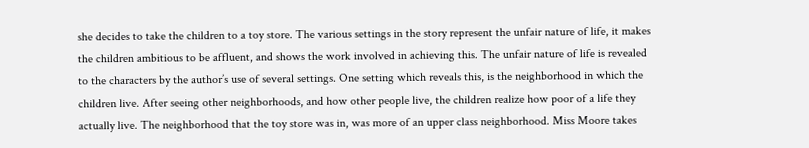she decides to take the children to a toy store. The various settings in the story represent the unfair nature of life, it makes the children ambitious to be affluent, and shows the work involved in achieving this. The unfair nature of life is revealed to the characters by the author’s use of several settings. One setting which reveals this, is the neighborhood in which the children live. After seeing other neighborhoods, and how other people live, the children realize how poor of a life they actually live. The neighborhood that the toy store was in, was more of an upper class neighborhood. Miss Moore takes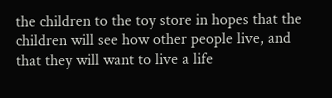the children to the toy store in hopes that the children will see how other people live, and that they will want to live a life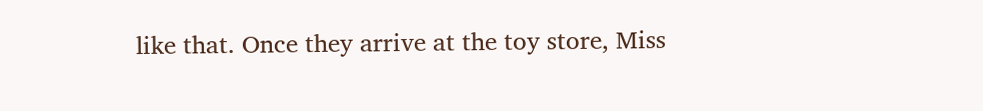like that. Once they arrive at the toy store, Miss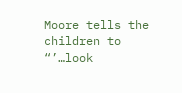Moore tells the children to “’…look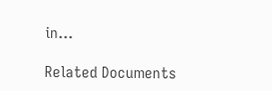in…

Related Documents